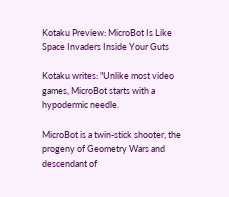Kotaku Preview: MicroBot Is Like Space Invaders Inside Your Guts

Kotaku writes: "Unlike most video games, MicroBot starts with a hypodermic needle.

MicroBot is a twin-stick shooter, the progeny of Geometry Wars and descendant of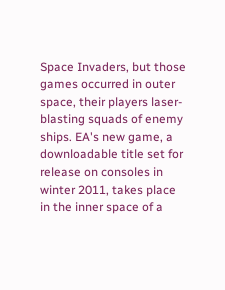Space Invaders, but those games occurred in outer space, their players laser-blasting squads of enemy ships. EA's new game, a downloadable title set for release on consoles in winter 2011, takes place in the inner space of a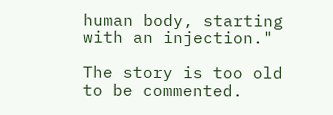human body, starting with an injection."

The story is too old to be commented.